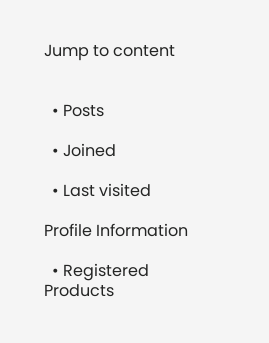Jump to content


  • Posts

  • Joined

  • Last visited

Profile Information

  • Registered Products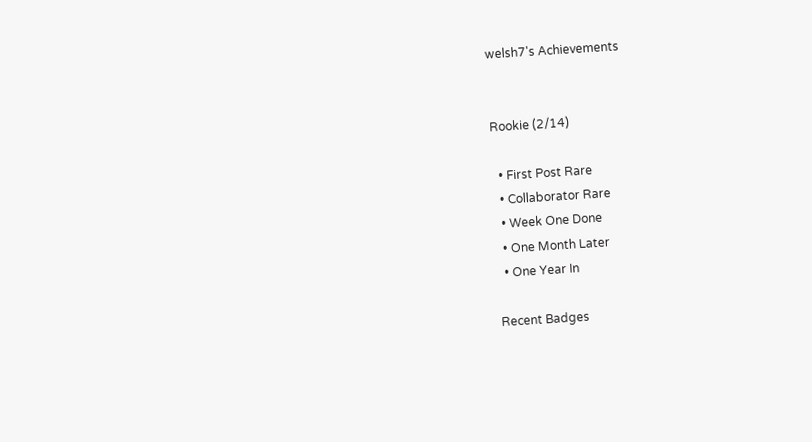welsh7's Achievements


Rookie (2/14)

  • First Post Rare
  • Collaborator Rare
  • Week One Done
  • One Month Later
  • One Year In

Recent Badges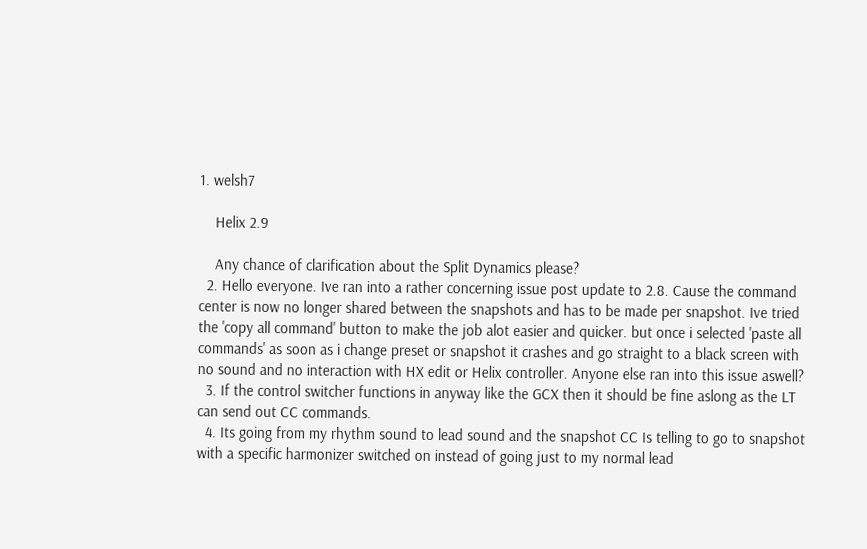1. welsh7

    Helix 2.9

    Any chance of clarification about the Split Dynamics please?
  2. Hello everyone. Ive ran into a rather concerning issue post update to 2.8. Cause the command center is now no longer shared between the snapshots and has to be made per snapshot. Ive tried the 'copy all command' button to make the job alot easier and quicker. but once i selected 'paste all commands' as soon as i change preset or snapshot it crashes and go straight to a black screen with no sound and no interaction with HX edit or Helix controller. Anyone else ran into this issue aswell?
  3. If the control switcher functions in anyway like the GCX then it should be fine aslong as the LT can send out CC commands.
  4. Its going from my rhythm sound to lead sound and the snapshot CC Is telling to go to snapshot with a specific harmonizer switched on instead of going just to my normal lead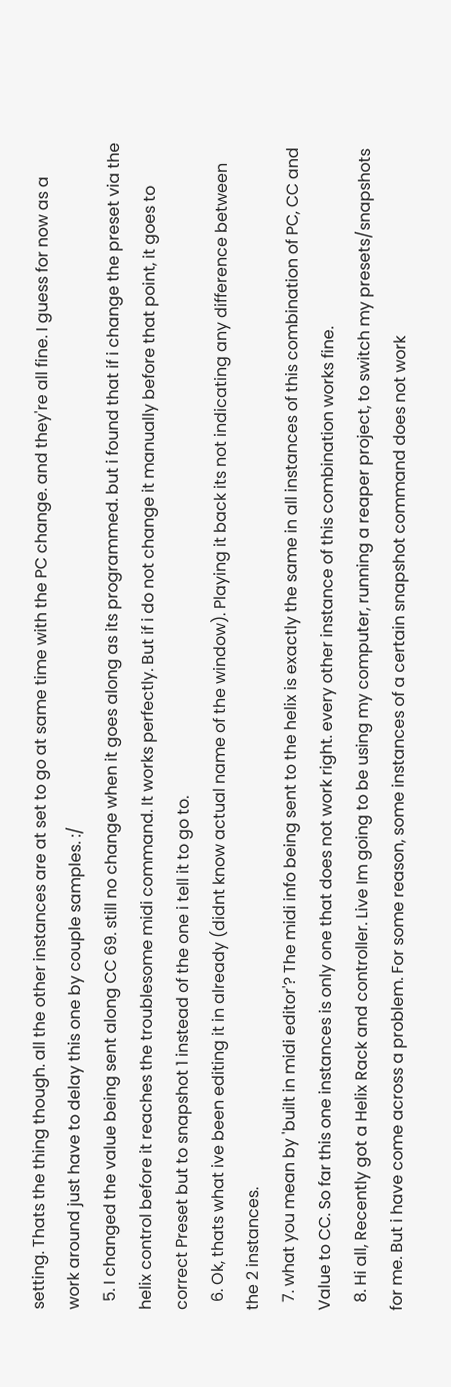setting. Thats the thing though. all the other instances are at set to go at same time with the PC change. and they're all fine. I guess for now as a work around just have to delay this one by couple samples. :/
  5. I changed the value being sent along CC 69. still no change when it goes along as its programmed. but i found that if i change the preset via the helix control before it reaches the troublesome midi command. It works perfectly. But if i do not change it manually before that point, it goes to correct Preset but to snapshot 1 instead of the one i tell it to go to.
  6. Ok, thats what ive been editing it in already (didnt know actual name of the window). Playing it back its not indicating any difference between the 2 instances.
  7. what you mean by 'built in midi editor'? The midi info being sent to the helix is exactly the same in all instances of this combination of PC, CC and Value to CC. So far this one instances is only one that does not work right. every other instance of this combination works fine.
  8. Hi all, Recently got a Helix Rack and controller. Live Im going to be using my computer, running a reaper project, to switch my presets/snapshots for me. But i have come across a problem. For some reason, some instances of a certain snapshot command does not work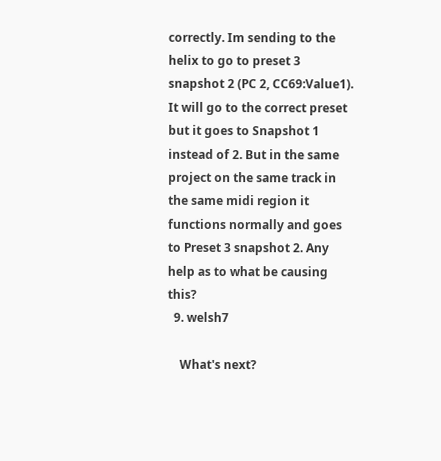correctly. Im sending to the helix to go to preset 3 snapshot 2 (PC 2, CC69:Value1). It will go to the correct preset but it goes to Snapshot 1 instead of 2. But in the same project on the same track in the same midi region it functions normally and goes to Preset 3 snapshot 2. Any help as to what be causing this?
  9. welsh7

    What's next?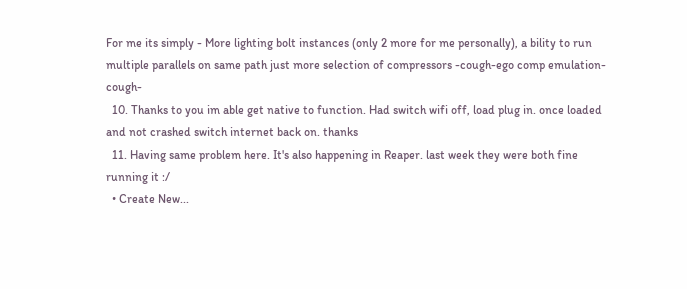For me its simply - More lighting bolt instances (only 2 more for me personally), a bility to run multiple parallels on same path just more selection of compressors -cough-ego comp emulation-cough-
  10. Thanks to you im able get native to function. Had switch wifi off, load plug in. once loaded and not crashed switch internet back on. thanks
  11. Having same problem here. It's also happening in Reaper. last week they were both fine running it :/
  • Create New...